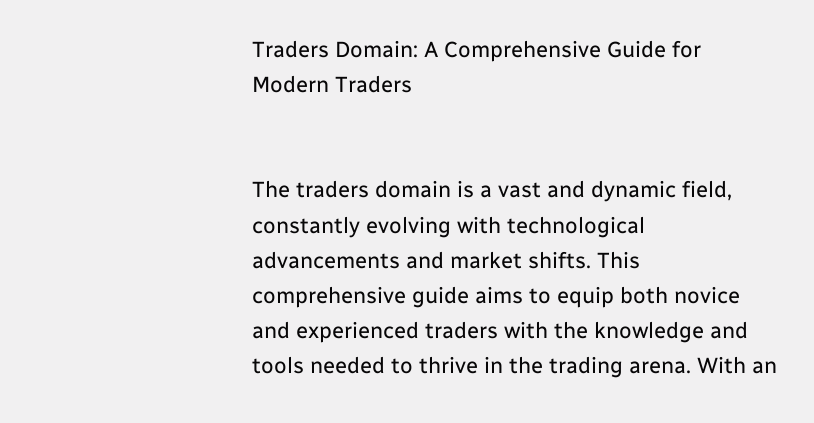Traders Domain: A Comprehensive Guide for Modern Traders


The traders domain is a vast and dynamic field, constantly evolving with technological advancements and market shifts. This comprehensive guide aims to equip both novice and experienced traders with the knowledge and tools needed to thrive in the trading arena. With an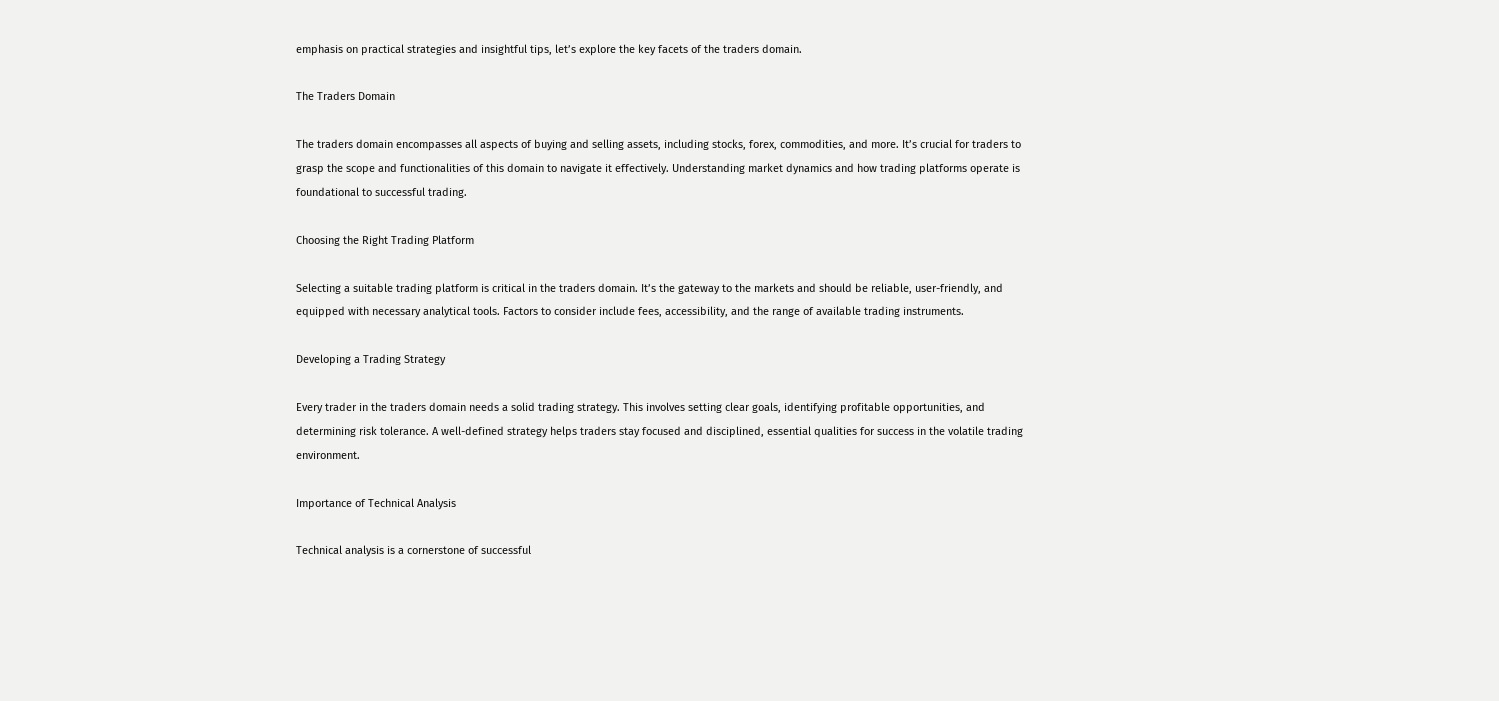emphasis on practical strategies and insightful tips, let’s explore the key facets of the traders domain.

The Traders Domain

The traders domain encompasses all aspects of buying and selling assets, including stocks, forex, commodities, and more. It’s crucial for traders to grasp the scope and functionalities of this domain to navigate it effectively. Understanding market dynamics and how trading platforms operate is foundational to successful trading.

Choosing the Right Trading Platform

Selecting a suitable trading platform is critical in the traders domain. It’s the gateway to the markets and should be reliable, user-friendly, and equipped with necessary analytical tools. Factors to consider include fees, accessibility, and the range of available trading instruments.

Developing a Trading Strategy

Every trader in the traders domain needs a solid trading strategy. This involves setting clear goals, identifying profitable opportunities, and determining risk tolerance. A well-defined strategy helps traders stay focused and disciplined, essential qualities for success in the volatile trading environment.

Importance of Technical Analysis

Technical analysis is a cornerstone of successful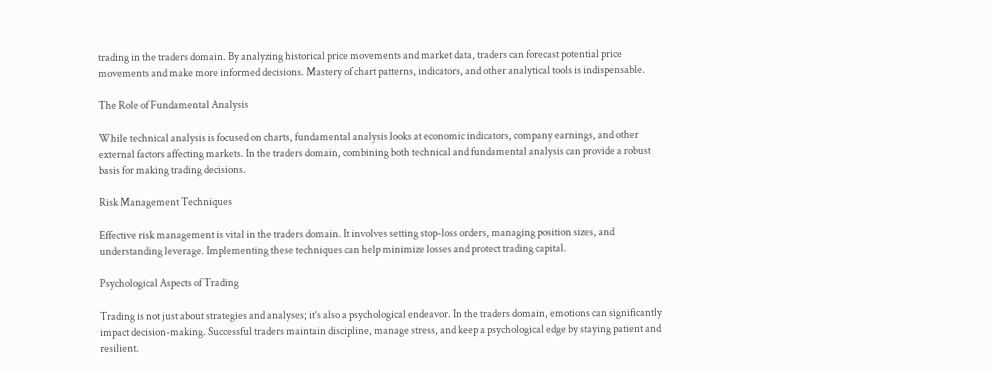trading in the traders domain. By analyzing historical price movements and market data, traders can forecast potential price movements and make more informed decisions. Mastery of chart patterns, indicators, and other analytical tools is indispensable.

The Role of Fundamental Analysis

While technical analysis is focused on charts, fundamental analysis looks at economic indicators, company earnings, and other external factors affecting markets. In the traders domain, combining both technical and fundamental analysis can provide a robust basis for making trading decisions.

Risk Management Techniques

Effective risk management is vital in the traders domain. It involves setting stop-loss orders, managing position sizes, and understanding leverage. Implementing these techniques can help minimize losses and protect trading capital.

Psychological Aspects of Trading

Trading is not just about strategies and analyses; it’s also a psychological endeavor. In the traders domain, emotions can significantly impact decision-making. Successful traders maintain discipline, manage stress, and keep a psychological edge by staying patient and resilient.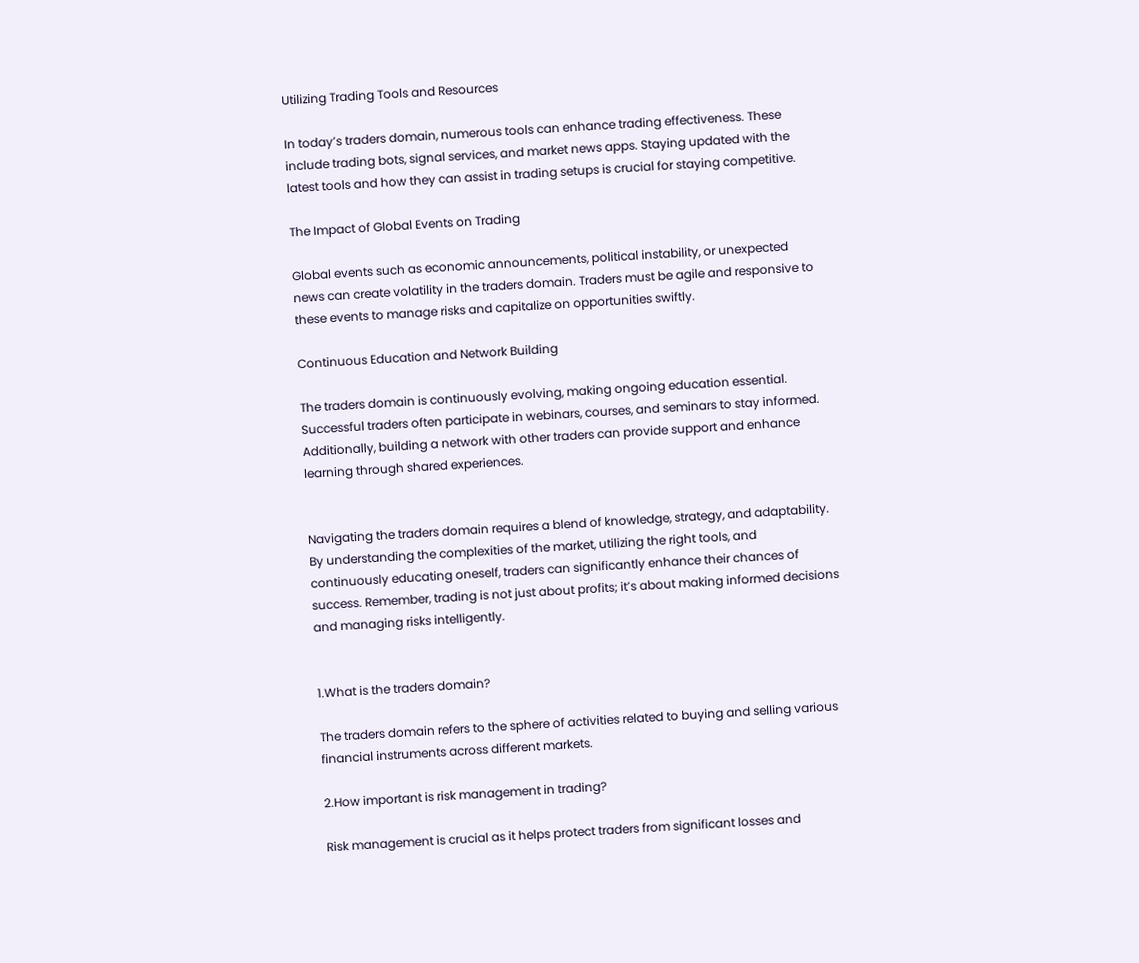Utilizing Trading Tools and Resources

In today’s traders domain, numerous tools can enhance trading effectiveness. These include trading bots, signal services, and market news apps. Staying updated with the latest tools and how they can assist in trading setups is crucial for staying competitive.

The Impact of Global Events on Trading

Global events such as economic announcements, political instability, or unexpected news can create volatility in the traders domain. Traders must be agile and responsive to these events to manage risks and capitalize on opportunities swiftly.

Continuous Education and Network Building

The traders domain is continuously evolving, making ongoing education essential. Successful traders often participate in webinars, courses, and seminars to stay informed. Additionally, building a network with other traders can provide support and enhance learning through shared experiences.


Navigating the traders domain requires a blend of knowledge, strategy, and adaptability. By understanding the complexities of the market, utilizing the right tools, and continuously educating oneself, traders can significantly enhance their chances of success. Remember, trading is not just about profits; it’s about making informed decisions and managing risks intelligently.


1.What is the traders domain?

The traders domain refers to the sphere of activities related to buying and selling various financial instruments across different markets.

2.How important is risk management in trading?

Risk management is crucial as it helps protect traders from significant losses and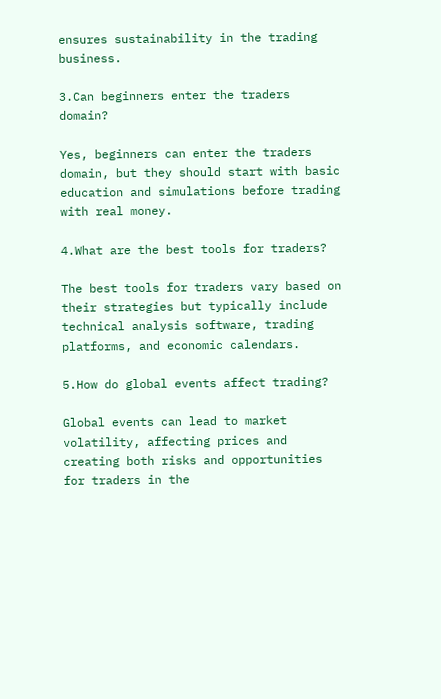ensures sustainability in the trading business.

3.Can beginners enter the traders domain?

Yes, beginners can enter the traders domain, but they should start with basic education and simulations before trading with real money.

4.What are the best tools for traders?

The best tools for traders vary based on their strategies but typically include technical analysis software, trading platforms, and economic calendars.

5.How do global events affect trading?

Global events can lead to market volatility, affecting prices and creating both risks and opportunities for traders in the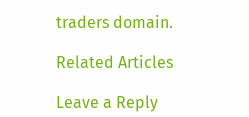traders domain.

Related Articles

Leave a Reply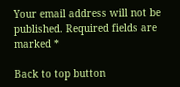Your email address will not be published. Required fields are marked *

Back to top button